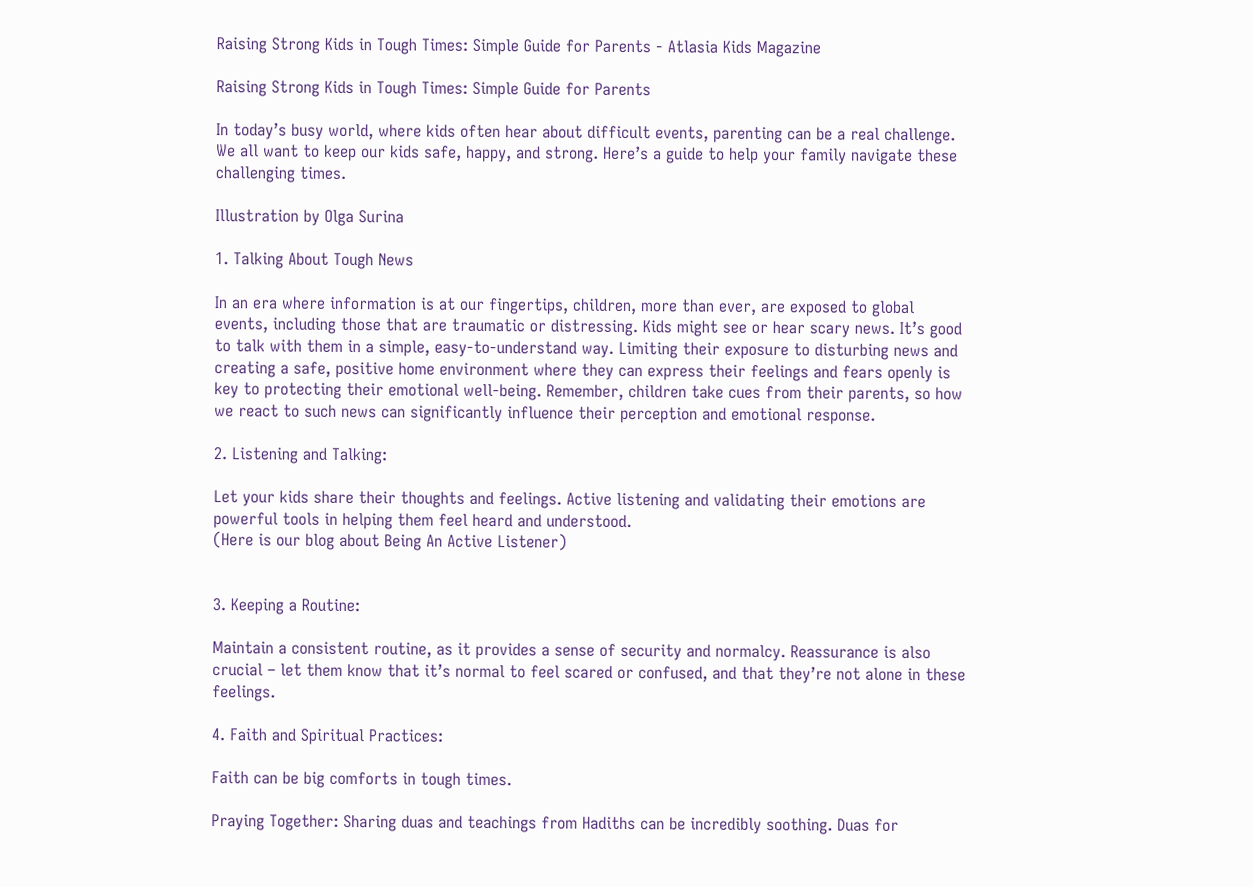Raising Strong Kids in Tough Times: Simple Guide for Parents - Atlasia Kids Magazine

Raising Strong Kids in Tough Times: Simple Guide for Parents

In today’s busy world, where kids often hear about difficult events, parenting can be a real challenge. We all want to keep our kids safe, happy, and strong. Here’s a guide to help your family navigate these challenging times.

Illustration by Olga Surina

1. Talking About Tough News

In an era where information is at our fingertips, children, more than ever, are exposed to global events, including those that are traumatic or distressing. Kids might see or hear scary news. It’s good to talk with them in a simple, easy-to-understand way. Limiting their exposure to disturbing news and creating a safe, positive home environment where they can express their feelings and fears openly is key to protecting their emotional well-being. Remember, children take cues from their parents, so how we react to such news can significantly influence their perception and emotional response.

2. Listening and Talking:

Let your kids share their thoughts and feelings. Active listening and validating their emotions are powerful tools in helping them feel heard and understood.
(Here is our blog about Being An Active Listener)


3. Keeping a Routine:

Maintain a consistent routine, as it provides a sense of security and normalcy. Reassurance is also crucial – let them know that it’s normal to feel scared or confused, and that they’re not alone in these feelings.

4. Faith and Spiritual Practices:

Faith can be big comforts in tough times.

Praying Together: Sharing duas and teachings from Hadiths can be incredibly soothing. Duas for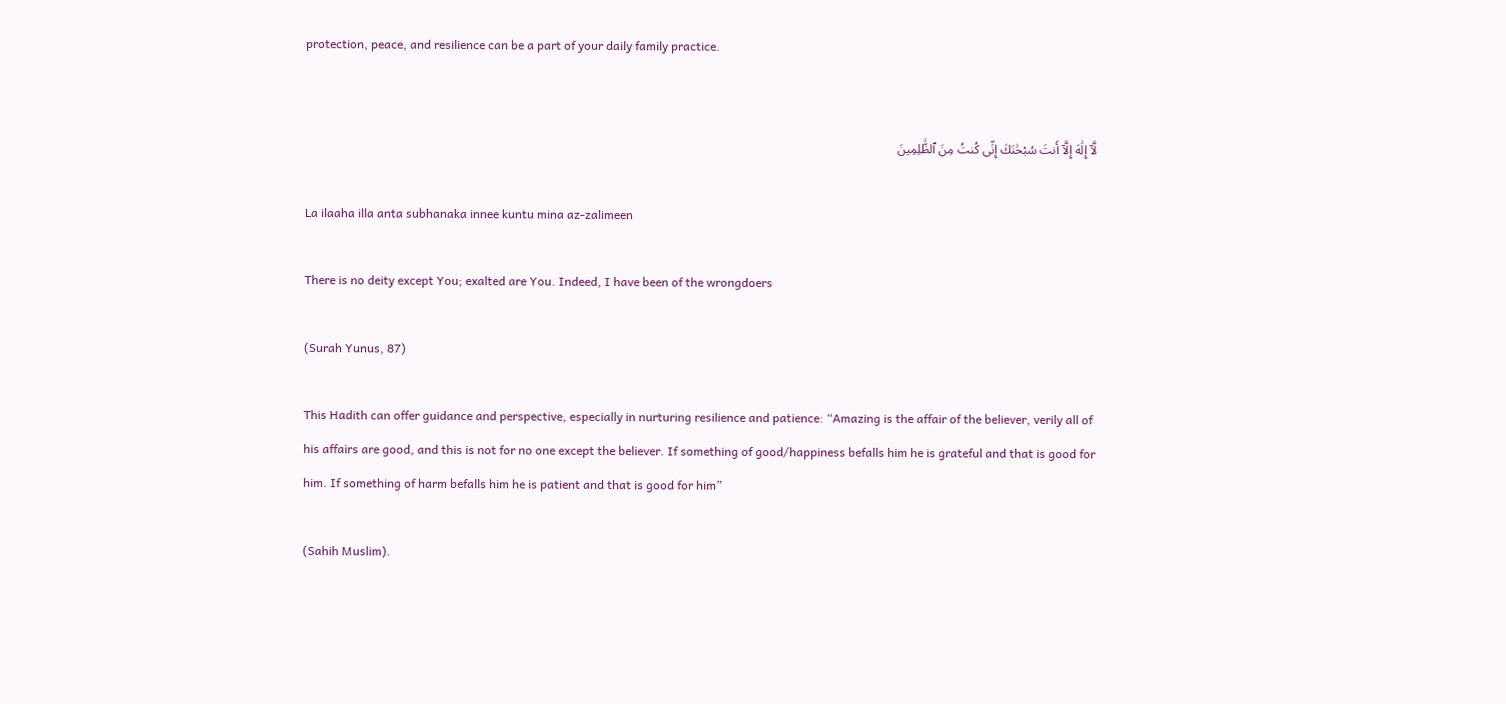protection, peace, and resilience can be a part of your daily family practice.


لَّآ إِلَٰهَ إِلَّآ أَنتَ سُبْحَٰنَكَ إِنِّى كُنتُ مِنَ ٱلظَّٰلِمِينَ

La ilaaha illa anta subhanaka innee kuntu mina az-zalimeen

There is no deity except You; exalted are You. Indeed, I have been of the wrongdoers

(Surah Yunus, 87)

This Hadith can offer guidance and perspective, especially in nurturing resilience and patience: “Amazing is the affair of the believer, verily all of his affairs are good, and this is not for no one except the believer. If something of good/happiness befalls him he is grateful and that is good for him. If something of harm befalls him he is patient and that is good for him”

(Sahih Muslim).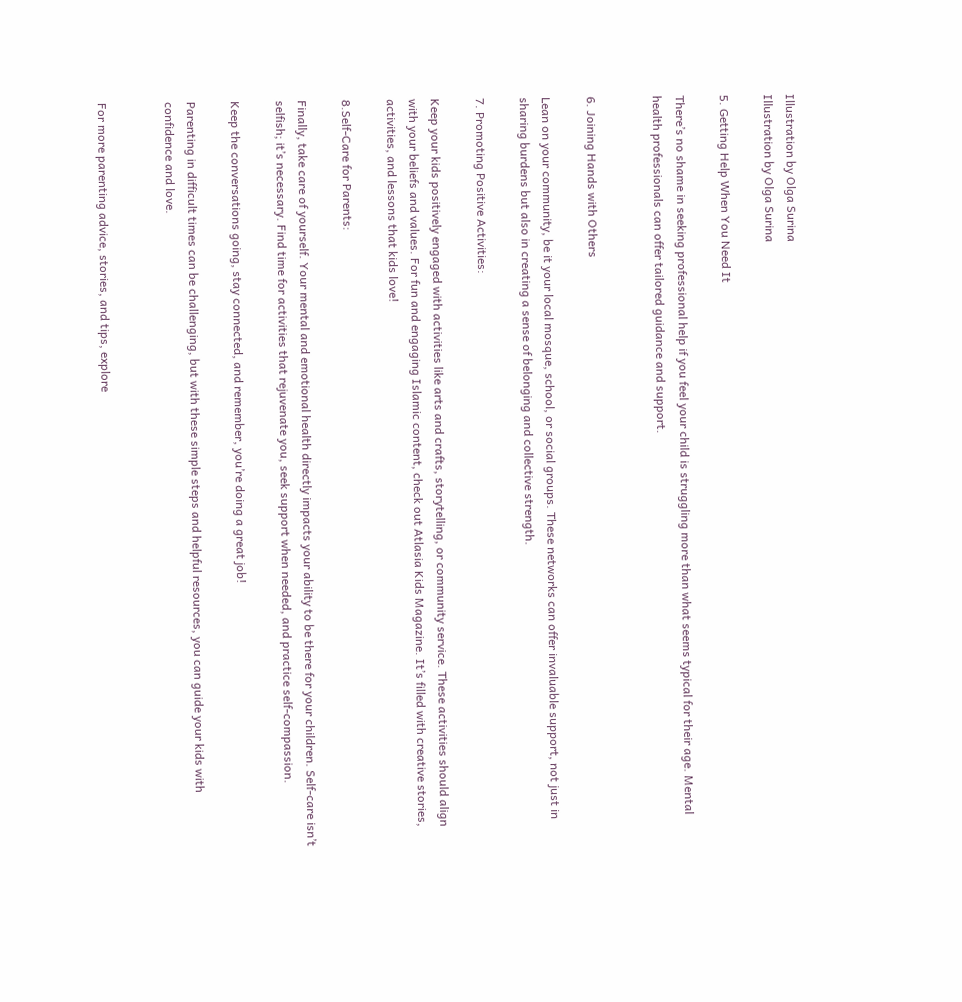Illustration by Olga Surina
Illustration by Olga Surina

5. Getting Help When You Need It

There’s no shame in seeking professional help if you feel your child is struggling more than what seems typical for their age. Mental health professionals can offer tailored guidance and support.


6. Joining Hands with Others

Lean on your community, be it your local mosque, school, or social groups. These networks can offer invaluable support, not just in sharing burdens but also in creating a sense of belonging and collective strength.

7. Promoting Positive Activities:

Keep your kids positively engaged with activities like arts and crafts, storytelling, or community service. These activities should align with your beliefs and values. For fun and engaging Islamic content, check out Atlasia Kids Magazine. It’s filled with creative stories, activities, and lessons that kids love!

8.Self-Care for Parents:

Finally, take care of yourself. Your mental and emotional health directly impacts your ability to be there for your children. Self-care isn’t selfish; it’s necessary. Find time for activities that rejuvenate you, seek support when needed, and practice self-compassion.

Keep the conversations going, stay connected, and remember, you’re doing a great job!

Parenting in difficult times can be challenging, but with these simple steps and helpful resources, you can guide your kids with confidence and love.


For more parenting advice, stories, and tips, explore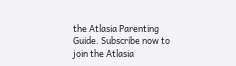the Atlasia Parenting Guide. Subscribe now to join the Atlasia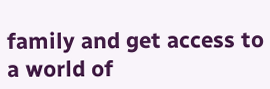family and get access to a world of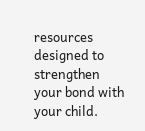resources designed to strengthen your bond with your child.